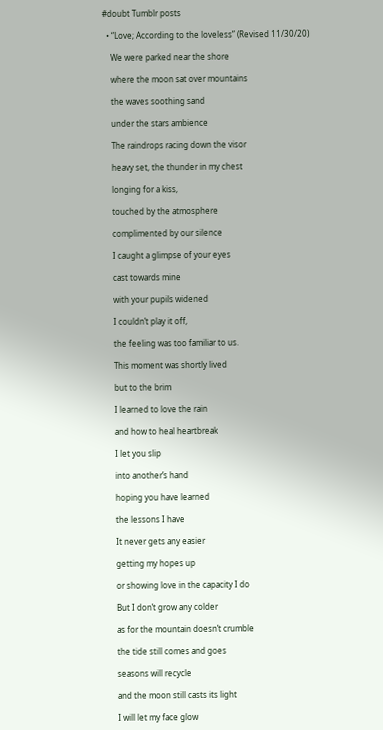#doubt Tumblr posts

  • “Love; According to the loveless” (Revised 11/30/20)

    We were parked near the shore

    where the moon sat over mountains

    the waves soothing sand

    under the stars ambience

    The raindrops racing down the visor

    heavy set, the thunder in my chest

    longing for a kiss,

    touched by the atmosphere

    complimented by our silence

    I caught a glimpse of your eyes

    cast towards mine

    with your pupils widened

    I couldn’t play it off,

    the feeling was too familiar to us.

    This moment was shortly lived

    but to the brim

    I learned to love the rain

    and how to heal heartbreak

    I let you slip

    into another’s hand

    hoping you have learned

    the lessons I have

    It never gets any easier

    getting my hopes up

    or showing love in the capacity I do

    But I don’t grow any colder

    as for the mountain doesn’t crumble

    the tide still comes and goes

    seasons will recycle

    and the moon still casts its light

    I will let my face glow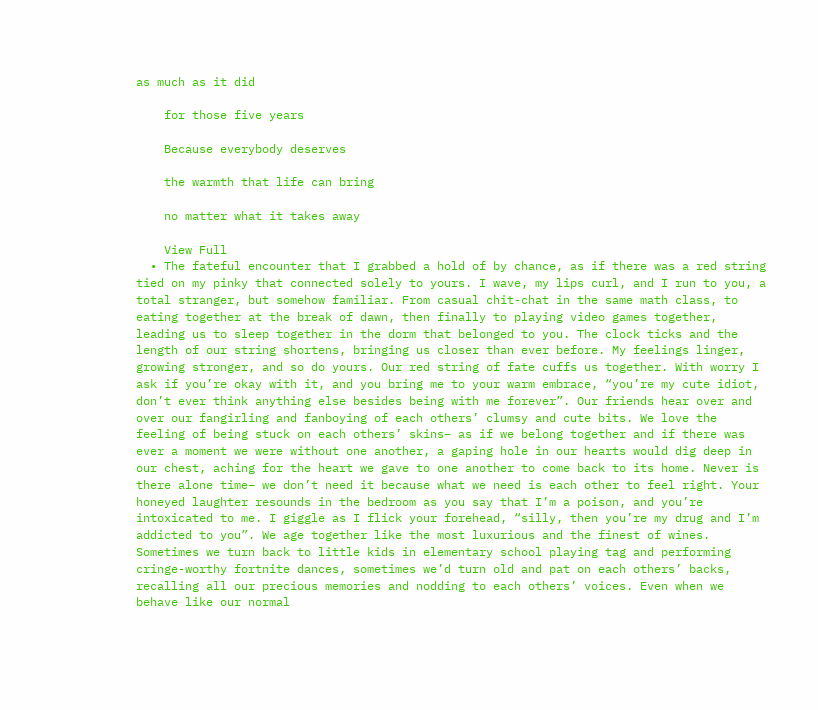as much as it did

    for those five years

    Because everybody deserves

    the warmth that life can bring

    no matter what it takes away

    View Full
  • The fateful encounter that I grabbed a hold of by chance, as if there was a red string tied on my pinky that connected solely to yours. I wave, my lips curl, and I run to you, a total stranger, but somehow familiar. From casual chit-chat in the same math class, to eating together at the break of dawn, then finally to playing video games together, leading us to sleep together in the dorm that belonged to you. The clock ticks and the length of our string shortens, bringing us closer than ever before. My feelings linger, growing stronger, and so do yours. Our red string of fate cuffs us together. With worry I ask if you’re okay with it, and you bring me to your warm embrace, “you’re my cute idiot, don’t ever think anything else besides being with me forever”. Our friends hear over and over our fangirling and fanboying of each others’ clumsy and cute bits. We love the feeling of being stuck on each others’ skins– as if we belong together and if there was ever a moment we were without one another, a gaping hole in our hearts would dig deep in our chest, aching for the heart we gave to one another to come back to its home. Never is there alone time– we don’t need it because what we need is each other to feel right. Your honeyed laughter resounds in the bedroom as you say that I’m a poison, and you’re intoxicated to me. I giggle as I flick your forehead, “silly, then you’re my drug and I’m addicted to you”. We age together like the most luxurious and the finest of wines. Sometimes we turn back to little kids in elementary school playing tag and performing cringe-worthy fortnite dances, sometimes we’d turn old and pat on each others’ backs, recalling all our precious memories and nodding to each others’ voices. Even when we behave like our normal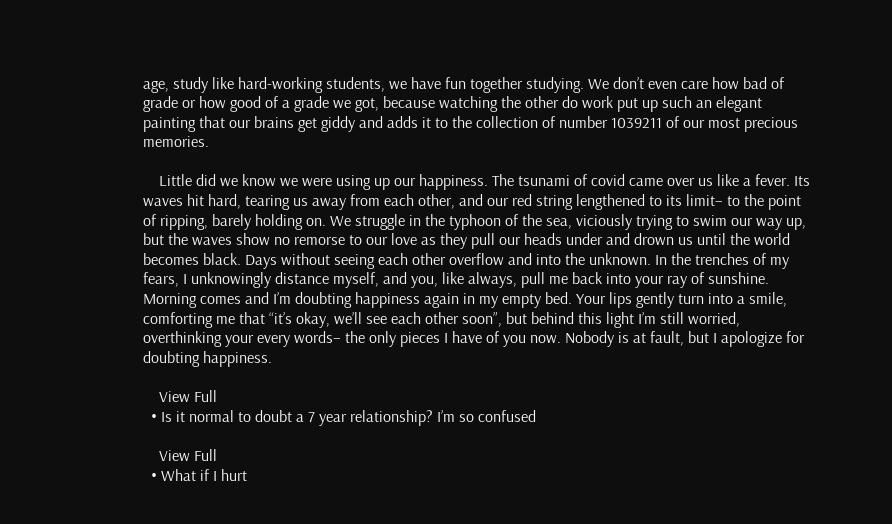age, study like hard-working students, we have fun together studying. We don’t even care how bad of grade or how good of a grade we got, because watching the other do work put up such an elegant painting that our brains get giddy and adds it to the collection of number 1039211 of our most precious memories.

    Little did we know we were using up our happiness. The tsunami of covid came over us like a fever. Its waves hit hard, tearing us away from each other, and our red string lengthened to its limit– to the point of ripping, barely holding on. We struggle in the typhoon of the sea, viciously trying to swim our way up, but the waves show no remorse to our love as they pull our heads under and drown us until the world becomes black. Days without seeing each other overflow and into the unknown. In the trenches of my fears, I unknowingly distance myself, and you, like always, pull me back into your ray of sunshine. Morning comes and I’m doubting happiness again in my empty bed. Your lips gently turn into a smile, comforting me that “it’s okay, we’ll see each other soon”, but behind this light I’m still worried, overthinking your every words– the only pieces I have of you now. Nobody is at fault, but I apologize for doubting happiness.

    View Full
  • Is it normal to doubt a 7 year relationship? I’m so confused

    View Full
  • What if I hurt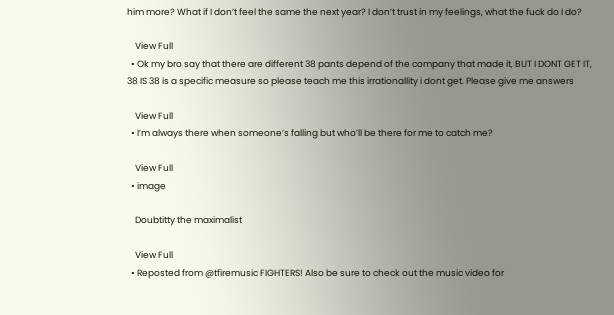him more? What if I don’t feel the same the next year? I don’t trust in my feelings, what the fuck do I do?

    View Full
  • Ok my bro say that there are different 38 pants depend of the company that made it, BUT I DONT GET IT, 38 IS 38 is a specific measure so please teach me this irrationallity i dont get. Please give me answers

    View Full
  • I’m always there when someone’s falling but who’ll be there for me to catch me?

    View Full
  • image

    Doubtitty the maximalist

    View Full
  • Reposted from @tfiremusic FIGHTERS! Also be sure to check out the music video for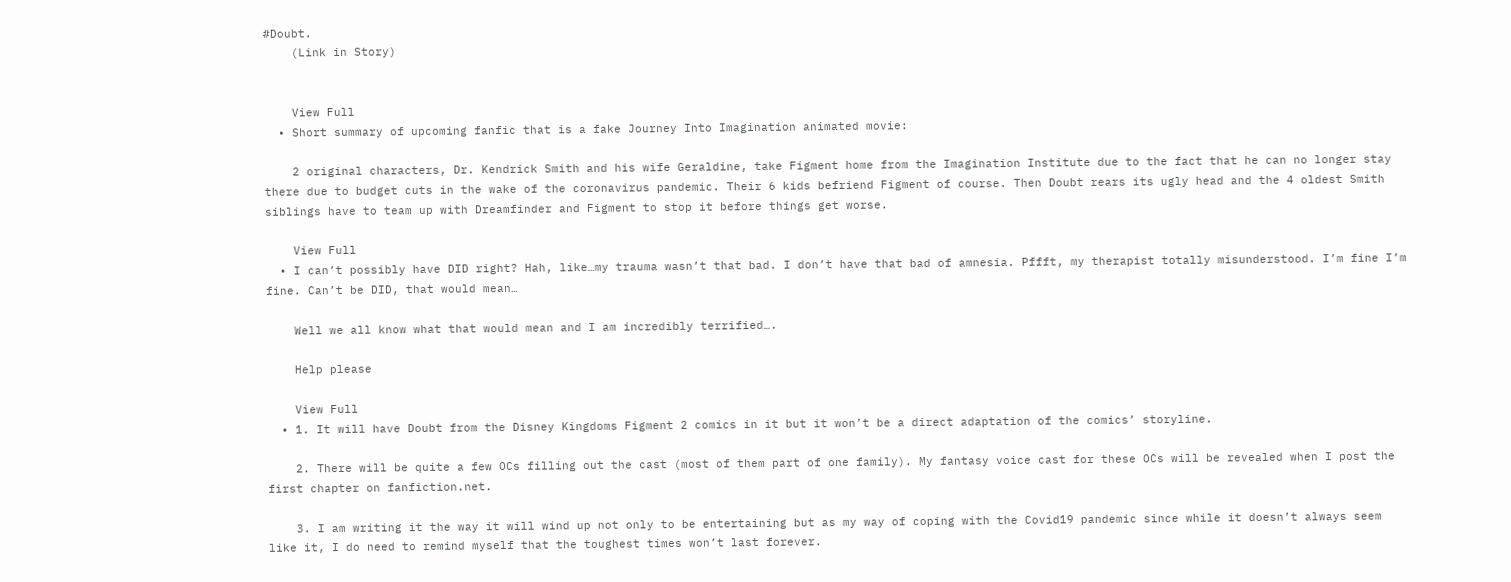#Doubt.
    (Link in Story)


    View Full
  • Short summary of upcoming fanfic that is a fake Journey Into Imagination animated movie:

    2 original characters, Dr. Kendrick Smith and his wife Geraldine, take Figment home from the Imagination Institute due to the fact that he can no longer stay there due to budget cuts in the wake of the coronavirus pandemic. Their 6 kids befriend Figment of course. Then Doubt rears its ugly head and the 4 oldest Smith siblings have to team up with Dreamfinder and Figment to stop it before things get worse.

    View Full
  • I can’t possibly have DID right? Hah, like…my trauma wasn’t that bad. I don’t have that bad of amnesia. Pffft, my therapist totally misunderstood. I’m fine I’m fine. Can’t be DID, that would mean…

    Well we all know what that would mean and I am incredibly terrified….

    Help please

    View Full
  • 1. It will have Doubt from the Disney Kingdoms Figment 2 comics in it but it won’t be a direct adaptation of the comics’ storyline.

    2. There will be quite a few OCs filling out the cast (most of them part of one family). My fantasy voice cast for these OCs will be revealed when I post the first chapter on fanfiction.net.

    3. I am writing it the way it will wind up not only to be entertaining but as my way of coping with the Covid19 pandemic since while it doesn’t always seem like it, I do need to remind myself that the toughest times won’t last forever.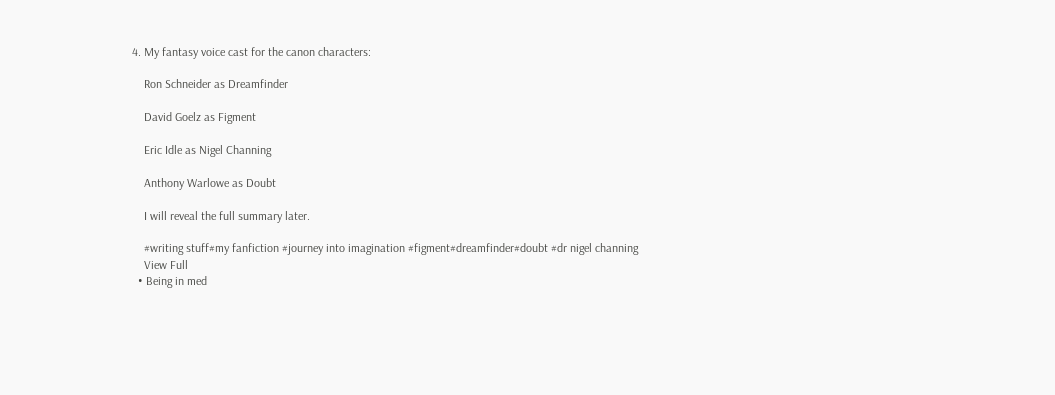4. My fantasy voice cast for the canon characters:

    Ron Schneider as Dreamfinder

    David Goelz as Figment

    Eric Idle as Nigel Channing

    Anthony Warlowe as Doubt

    I will reveal the full summary later.

    #writing stuff#my fanfiction #journey into imagination #figment#dreamfinder#doubt #dr nigel channing
    View Full
  • Being in med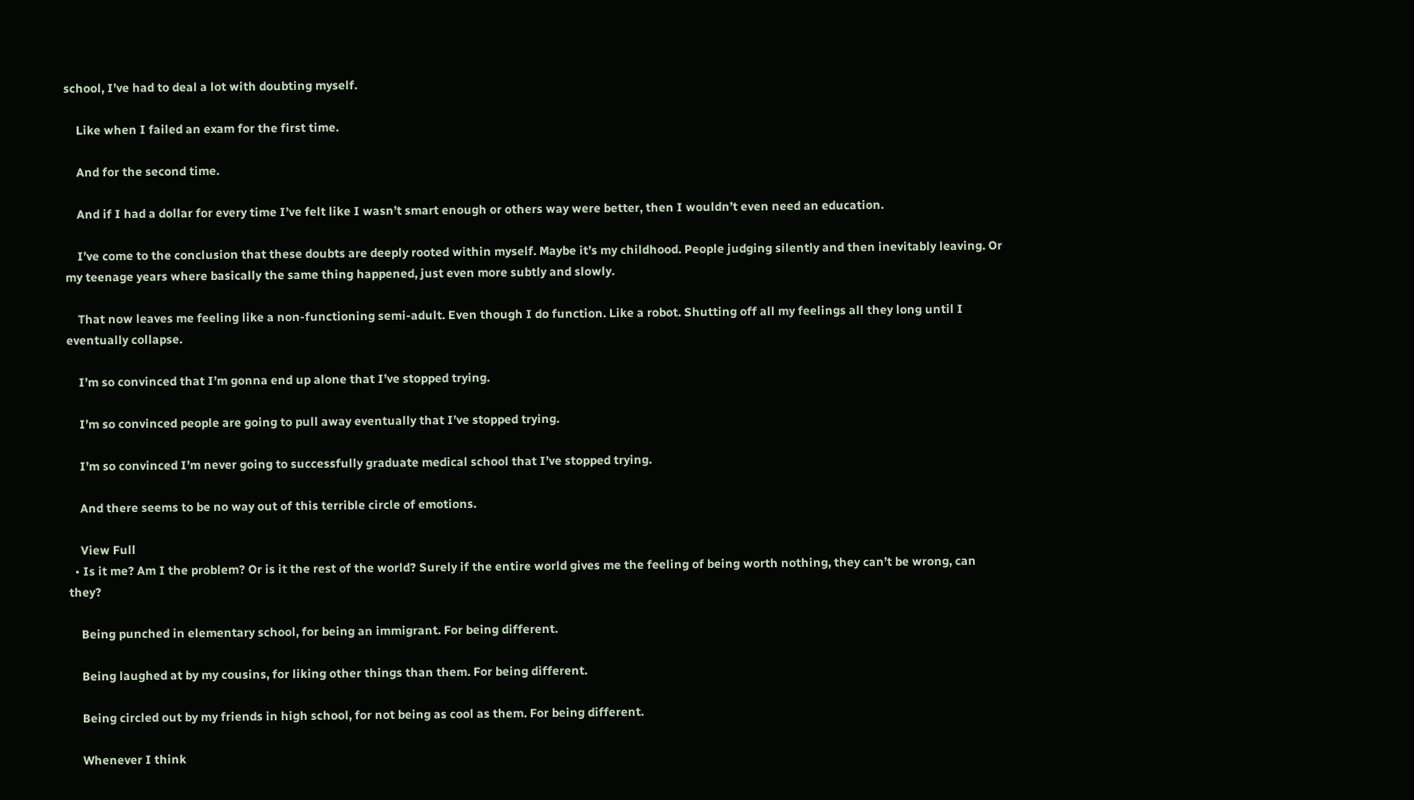school, I’ve had to deal a lot with doubting myself.

    Like when I failed an exam for the first time.

    And for the second time.

    And if I had a dollar for every time I’ve felt like I wasn’t smart enough or others way were better, then I wouldn’t even need an education.

    I’ve come to the conclusion that these doubts are deeply rooted within myself. Maybe it’s my childhood. People judging silently and then inevitably leaving. Or my teenage years where basically the same thing happened, just even more subtly and slowly.

    That now leaves me feeling like a non-functioning semi-adult. Even though I do function. Like a robot. Shutting off all my feelings all they long until I eventually collapse.

    I’m so convinced that I’m gonna end up alone that I’ve stopped trying.

    I’m so convinced people are going to pull away eventually that I’ve stopped trying.

    I’m so convinced I’m never going to successfully graduate medical school that I’ve stopped trying.

    And there seems to be no way out of this terrible circle of emotions.

    View Full
  • Is it me? Am I the problem? Or is it the rest of the world? Surely if the entire world gives me the feeling of being worth nothing, they can’t be wrong, can they?

    Being punched in elementary school, for being an immigrant. For being different.

    Being laughed at by my cousins, for liking other things than them. For being different.

    Being circled out by my friends in high school, for not being as cool as them. For being different.

    Whenever I think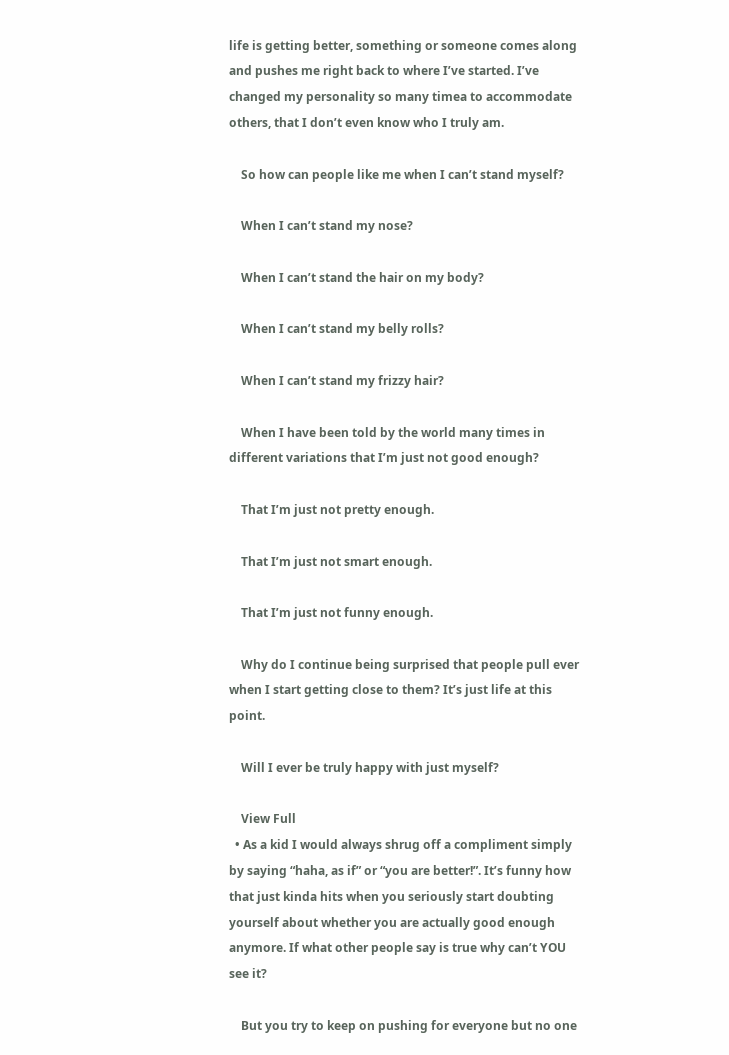life is getting better, something or someone comes along and pushes me right back to where I’ve started. I’ve changed my personality so many timea to accommodate others, that I don’t even know who I truly am.

    So how can people like me when I can’t stand myself?

    When I can’t stand my nose?

    When I can’t stand the hair on my body?

    When I can’t stand my belly rolls?

    When I can’t stand my frizzy hair?

    When I have been told by the world many times in different variations that I’m just not good enough?

    That I’m just not pretty enough.

    That I’m just not smart enough.

    That I’m just not funny enough.

    Why do I continue being surprised that people pull ever when I start getting close to them? It’s just life at this point.

    Will I ever be truly happy with just myself?

    View Full
  • As a kid I would always shrug off a compliment simply by saying “haha, as if” or “you are better!”. It’s funny how that just kinda hits when you seriously start doubting yourself about whether you are actually good enough anymore. If what other people say is true why can’t YOU see it?

    But you try to keep on pushing for everyone but no one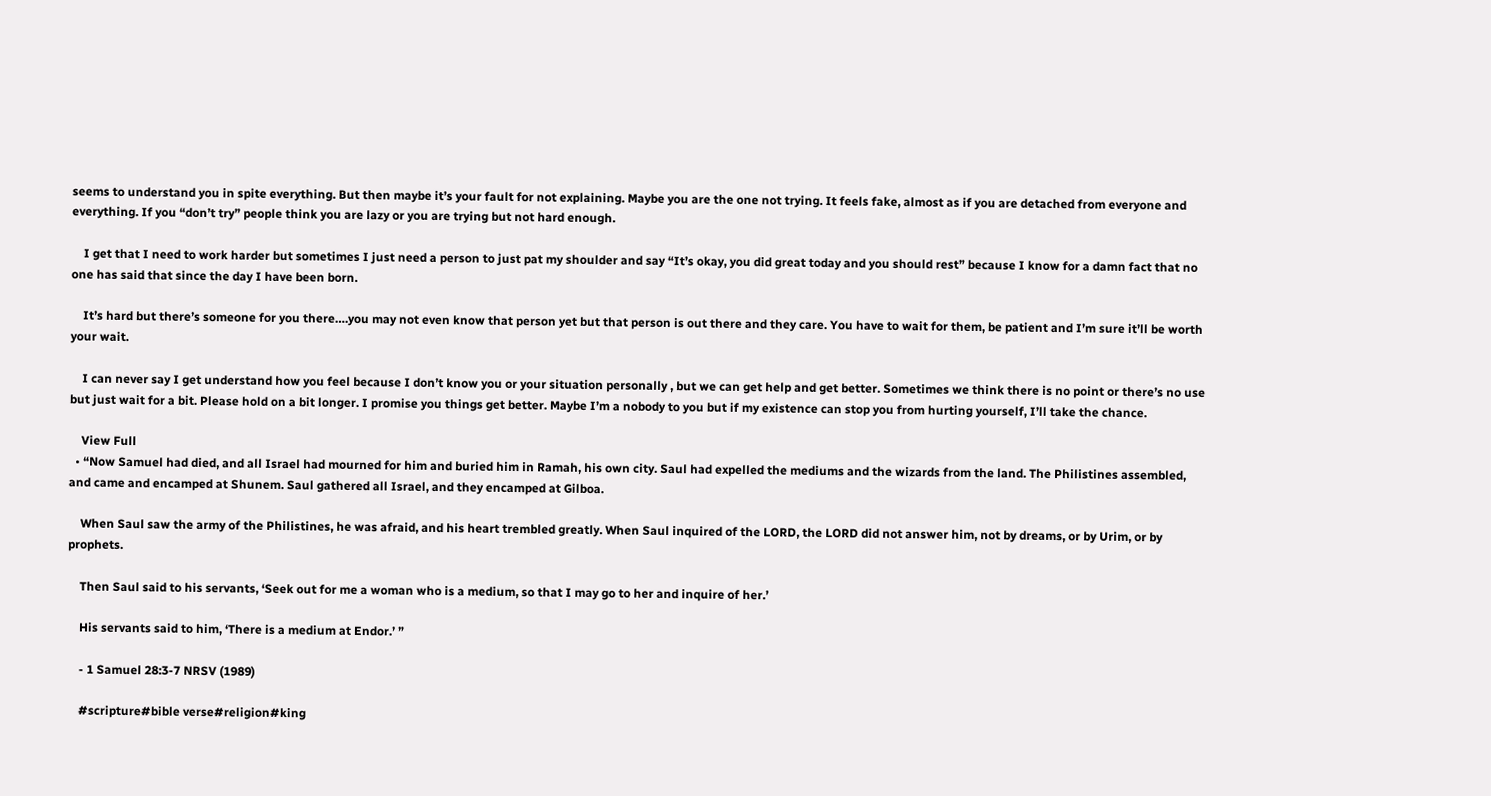seems to understand you in spite everything. But then maybe it’s your fault for not explaining. Maybe you are the one not trying. It feels fake, almost as if you are detached from everyone and everything. If you “don’t try” people think you are lazy or you are trying but not hard enough.

    I get that I need to work harder but sometimes I just need a person to just pat my shoulder and say “It’s okay, you did great today and you should rest” because I know for a damn fact that no one has said that since the day I have been born.

    It’s hard but there’s someone for you there….you may not even know that person yet but that person is out there and they care. You have to wait for them, be patient and I’m sure it’ll be worth your wait.

    I can never say I get understand how you feel because I don’t know you or your situation personally , but we can get help and get better. Sometimes we think there is no point or there’s no use but just wait for a bit. Please hold on a bit longer. I promise you things get better. Maybe I’m a nobody to you but if my existence can stop you from hurting yourself, I’ll take the chance.

    View Full
  • “Now Samuel had died, and all Israel had mourned for him and buried him in Ramah, his own city. Saul had expelled the mediums and the wizards from the land. The Philistines assembled, and came and encamped at Shunem. Saul gathered all Israel, and they encamped at Gilboa.

    When Saul saw the army of the Philistines, he was afraid, and his heart trembled greatly. When Saul inquired of the LORD, the LORD did not answer him, not by dreams, or by Urim, or by prophets.

    Then Saul said to his servants, ‘Seek out for me a woman who is a medium, so that I may go to her and inquire of her.’

    His servants said to him, ‘There is a medium at Endor.’ ”

    - 1 Samuel 28:3-7 NRSV (1989)

    #scripture#bible verse#religion#king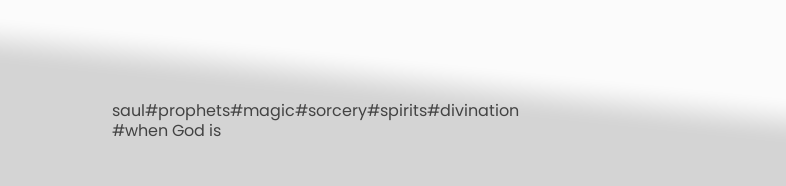saul#prophets#magic#sorcery#spirits#divination #when God is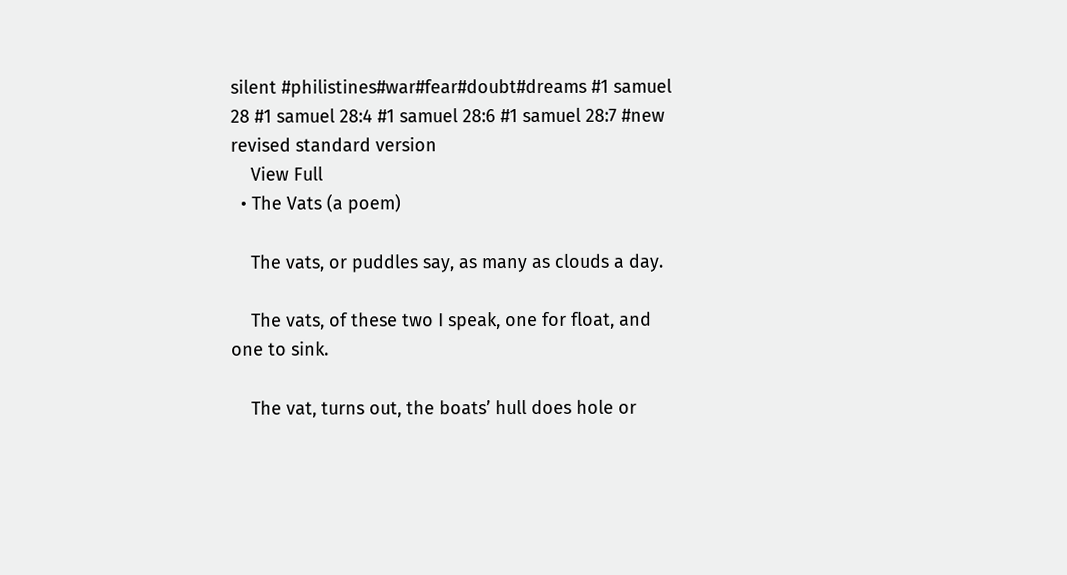silent #philistines#war#fear#doubt#dreams #1 samuel 28 #1 samuel 28:4 #1 samuel 28:6 #1 samuel 28:7 #new revised standard version
    View Full
  • The Vats (a poem)

    The vats, or puddles say, as many as clouds a day.

    The vats, of these two I speak, one for float, and one to sink.

    The vat, turns out, the boats’ hull does hole or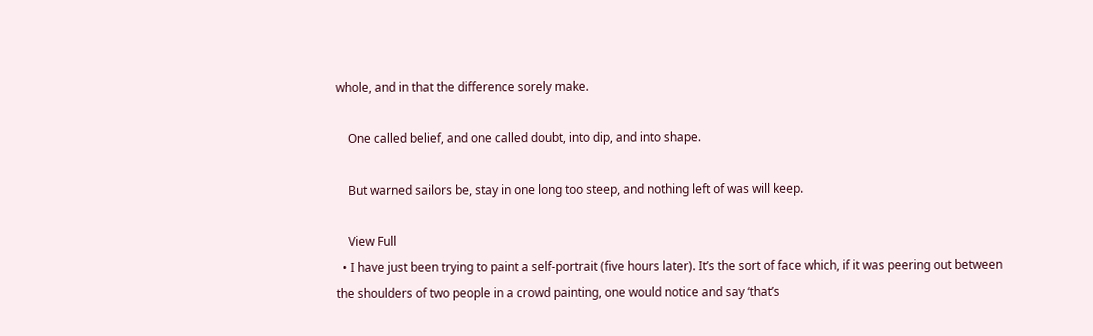whole, and in that the difference sorely make.

    One called belief, and one called doubt, into dip, and into shape.

    But warned sailors be, stay in one long too steep, and nothing left of was will keep.

    View Full
  • I have just been trying to paint a self-portrait (five hours later). It’s the sort of face which, if it was peering out between the shoulders of two people in a crowd painting, one would notice and say ‘that’s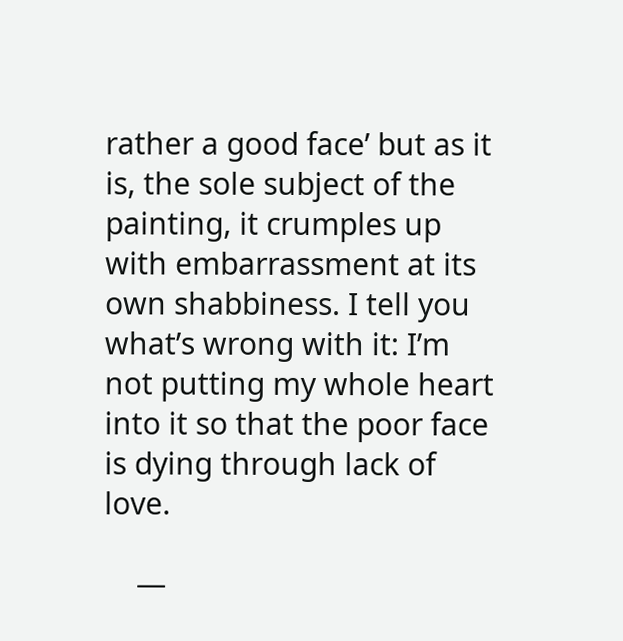rather a good face’ but as it is, the sole subject of the painting, it crumples up with embarrassment at its own shabbiness. I tell you what’s wrong with it: I’m not putting my whole heart into it so that the poor face is dying through lack of love.

    —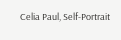Celia Paul, Self-Portrait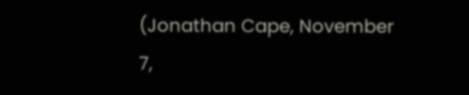(Jonathan Cape, November 7,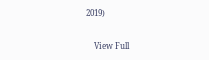2019)

    View Full